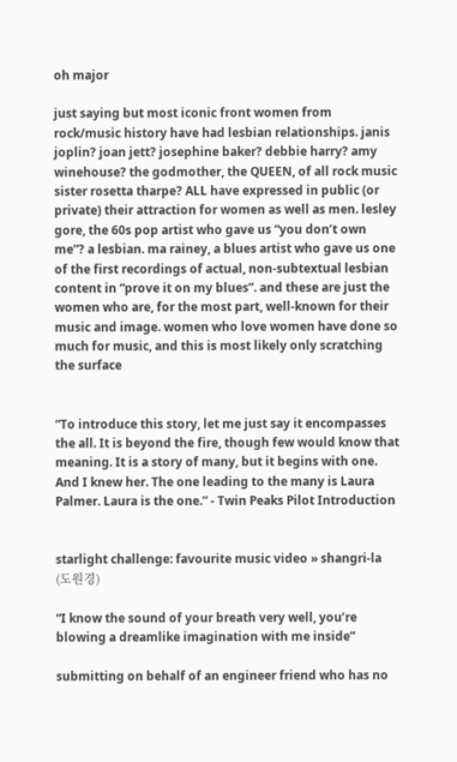oh major

just saying but most iconic front women from rock/music history have had lesbian relationships. janis joplin? joan jett? josephine baker? debbie harry? amy winehouse? the godmother, the QUEEN, of all rock music sister rosetta tharpe? ALL have expressed in public (or private) their attraction for women as well as men. lesley gore, the 60s pop artist who gave us “you don’t own me”? a lesbian. ma rainey, a blues artist who gave us one of the first recordings of actual, non-subtextual lesbian content in “prove it on my blues”. and these are just the women who are, for the most part, well-known for their music and image. women who love women have done so much for music, and this is most likely only scratching the surface


“To introduce this story, let me just say it encompasses the all. It is beyond the fire, though few would know that meaning. It is a story of many, but it begins with one. And I knew her. The one leading to the many is Laura Palmer. Laura is the one.” - Twin Peaks Pilot Introduction


starlight challenge: favourite music video » shangri-la (도원경)

“I know the sound of your breath very well, you’re blowing a dreamlike imagination with me inside”

submitting on behalf of an engineer friend who has no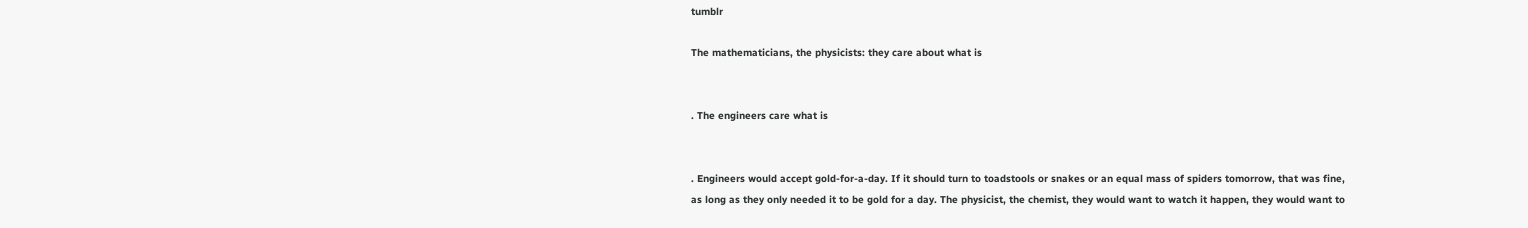tumblr

The mathematicians, the physicists: they care about what is


. The engineers care what is


. Engineers would accept gold-for-a-day. If it should turn to toadstools or snakes or an equal mass of spiders tomorrow, that was fine, as long as they only needed it to be gold for a day. The physicist, the chemist, they would want to watch it happen, they would want to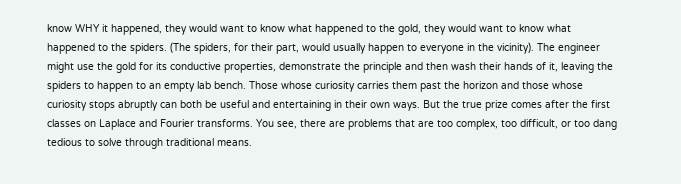know WHY it happened, they would want to know what happened to the gold, they would want to know what happened to the spiders. (The spiders, for their part, would usually happen to everyone in the vicinity). The engineer might use the gold for its conductive properties, demonstrate the principle and then wash their hands of it, leaving the spiders to happen to an empty lab bench. Those whose curiosity carries them past the horizon and those whose curiosity stops abruptly can both be useful and entertaining in their own ways. But the true prize comes after the first classes on Laplace and Fourier transforms. You see, there are problems that are too complex, too difficult, or too dang tedious to solve through traditional means.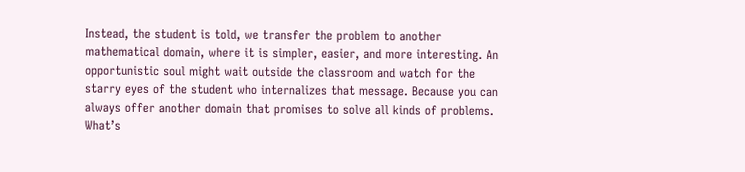Instead, the student is told, we transfer the problem to another mathematical domain, where it is simpler, easier, and more interesting. An opportunistic soul might wait outside the classroom and watch for the starry eyes of the student who internalizes that message. Because you can always offer another domain that promises to solve all kinds of problems. What’s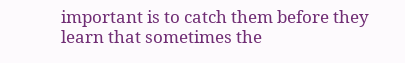important is to catch them before they learn that sometimes the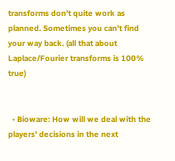transforms don’t quite work as planned. Sometimes you can’t find your way back. (all that about Laplace/Fourier transforms is 100% true)


  • Bioware: How will we deal with the players' decisions in the next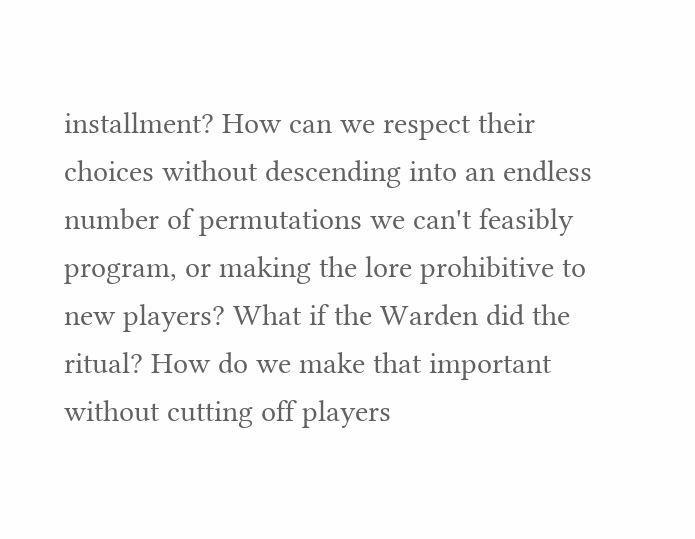installment? How can we respect their choices without descending into an endless number of permutations we can't feasibly program, or making the lore prohibitive to new players? What if the Warden did the ritual? How do we make that important without cutting off players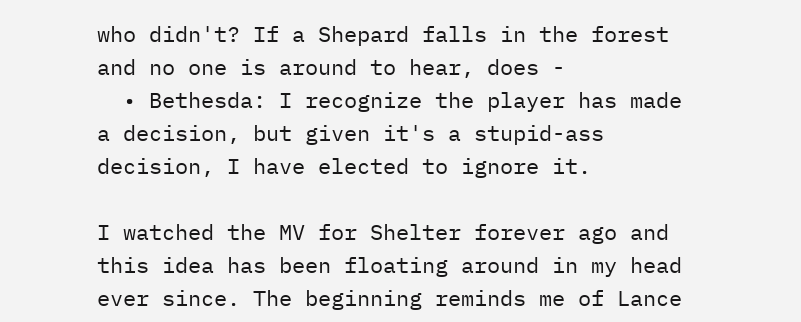who didn't? If a Shepard falls in the forest and no one is around to hear, does -
  • Bethesda: I recognize the player has made a decision, but given it's a stupid-ass decision, I have elected to ignore it.

I watched the MV for Shelter forever ago and this idea has been floating around in my head ever since. The beginning reminds me of Lance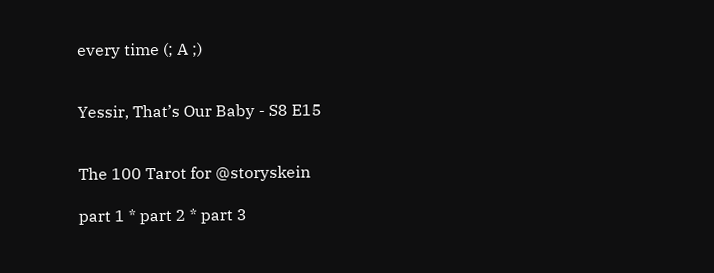every time (; A ;)


Yessir, That’s Our Baby - S8 E15


The 100 Tarot for @storyskein

part 1 * part 2 * part 3